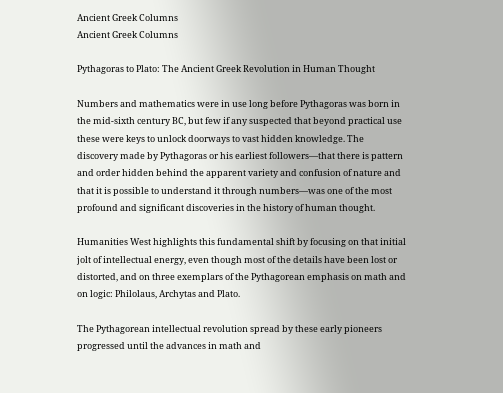Ancient Greek Columns
Ancient Greek Columns

Pythagoras to Plato: The Ancient Greek Revolution in Human Thought

Numbers and mathematics were in use long before Pythagoras was born in the mid-sixth century BC, but few if any suspected that beyond practical use these were keys to unlock doorways to vast hidden knowledge. The discovery made by Pythagoras or his earliest followers—that there is pattern and order hidden behind the apparent variety and confusion of nature and that it is possible to understand it through numbers—was one of the most profound and significant discoveries in the history of human thought.

Humanities West highlights this fundamental shift by focusing on that initial jolt of intellectual energy, even though most of the details have been lost or distorted, and on three exemplars of the Pythagorean emphasis on math and on logic: Philolaus, Archytas and Plato.

The Pythagorean intellectual revolution spread by these early pioneers progressed until the advances in math and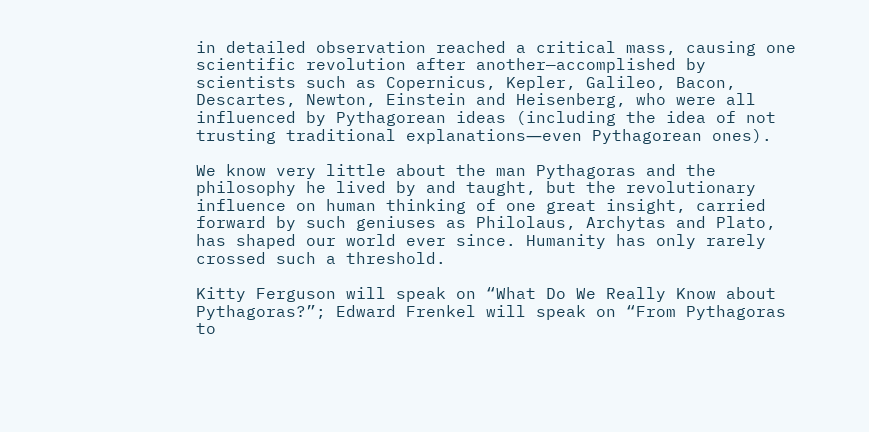in detailed observation reached a critical mass, causing one scientific revolution after another—accomplished by scientists such as Copernicus, Kepler, Galileo, Bacon, Descartes, Newton, Einstein and Heisenberg, who were all influenced by Pythagorean ideas (including the idea of not trusting traditional explanations―even Pythagorean ones).

We know very little about the man Pythagoras and the philosophy he lived by and taught, but the revolutionary influence on human thinking of one great insight, carried forward by such geniuses as Philolaus, Archytas and Plato, has shaped our world ever since. Humanity has only rarely crossed such a threshold.

Kitty Ferguson will speak on “What Do We Really Know about Pythagoras?”; Edward Frenkel will speak on “From Pythagoras to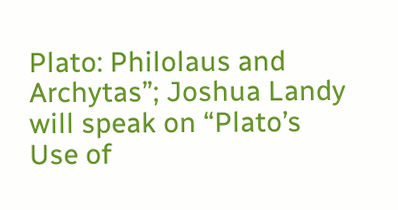Plato: Philolaus and Archytas”; Joshua Landy will speak on “Plato’s Use of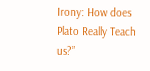Irony: How does Plato Really Teach us?”